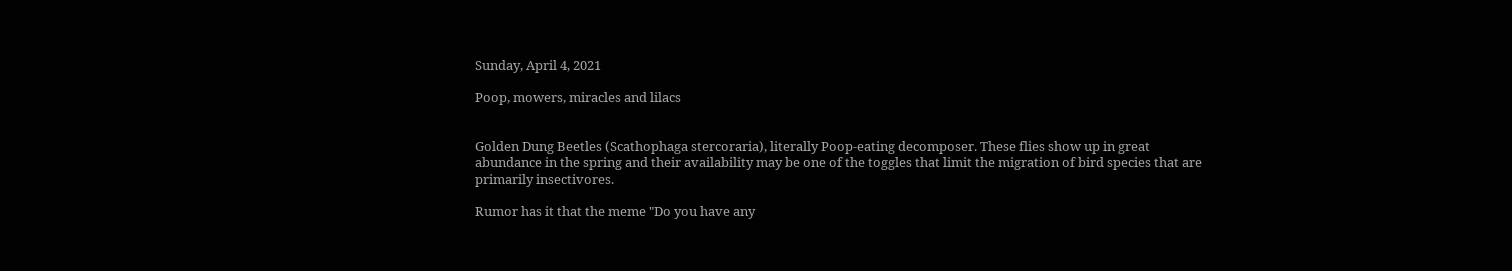Sunday, April 4, 2021

Poop, mowers, miracles and lilacs


Golden Dung Beetles (Scathophaga stercoraria), literally Poop-eating decomposer. These flies show up in great abundance in the spring and their availability may be one of the toggles that limit the migration of bird species that are primarily insectivores.

Rumor has it that the meme "Do you have any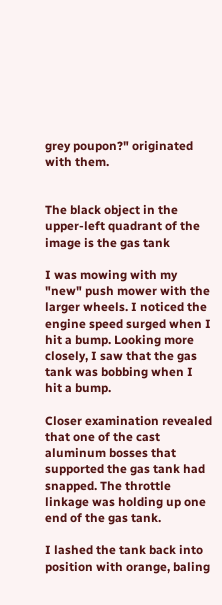grey poupon?" originated with them.


The black object in the upper-left quadrant of the image is the gas tank

I was mowing with my "new" push mower with the larger wheels. I noticed the engine speed surged when I hit a bump. Looking more closely, I saw that the gas tank was bobbing when I hit a bump.

Closer examination revealed that one of the cast aluminum bosses that supported the gas tank had snapped. The throttle linkage was holding up one end of the gas tank.

I lashed the tank back into position with orange, baling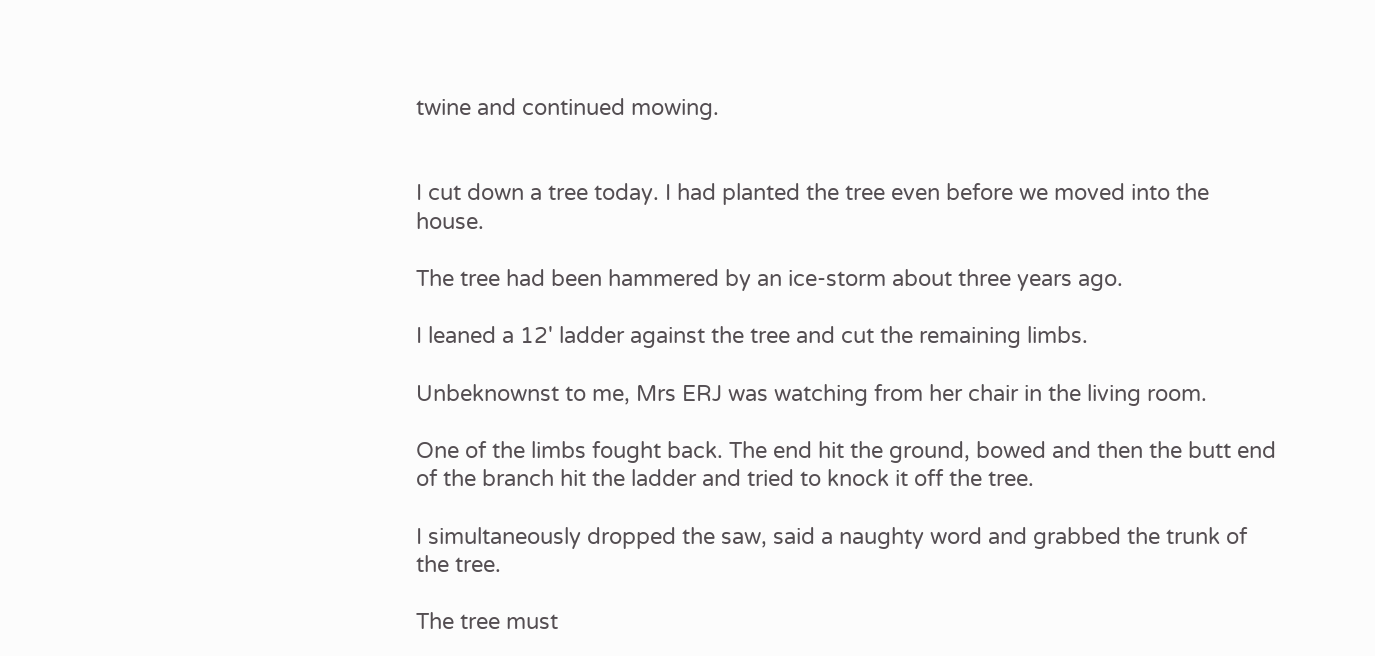twine and continued mowing.


I cut down a tree today. I had planted the tree even before we moved into the house.

The tree had been hammered by an ice-storm about three years ago.

I leaned a 12' ladder against the tree and cut the remaining limbs.

Unbeknownst to me, Mrs ERJ was watching from her chair in the living room.

One of the limbs fought back. The end hit the ground, bowed and then the butt end of the branch hit the ladder and tried to knock it off the tree.

I simultaneously dropped the saw, said a naughty word and grabbed the trunk of the tree.

The tree must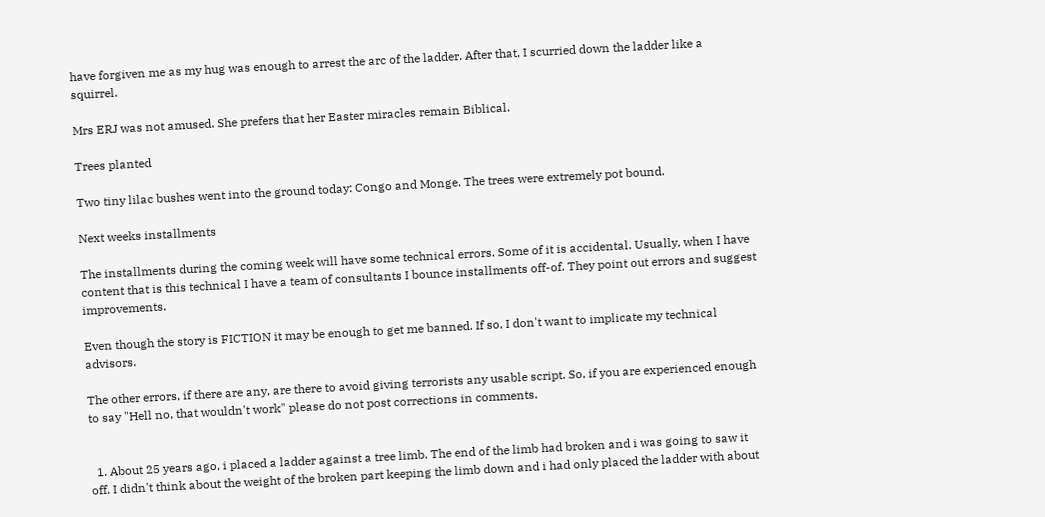have forgiven me as my hug was enough to arrest the arc of the ladder. After that, I scurried down the ladder like a squirrel.

Mrs ERJ was not amused. She prefers that her Easter miracles remain Biblical.

Trees planted

Two tiny lilac bushes went into the ground today: Congo and Monge. The trees were extremely pot bound.

Next weeks installments

The installments during the coming week will have some technical errors. Some of it is accidental. Usually, when I have content that is this technical I have a team of consultants I bounce installments off-of. They point out errors and suggest improvements.

Even though the story is FICTION it may be enough to get me banned. If so, I don't want to implicate my technical advisors.

The other errors, if there are any, are there to avoid giving terrorists any usable script. So, if you are experienced enough to say "Hell no, that wouldn't work" please do not post corrections in comments.


  1. About 25 years ago, i placed a ladder against a tree limb. The end of the limb had broken and i was going to saw it off. I didn't think about the weight of the broken part keeping the limb down and i had only placed the ladder with about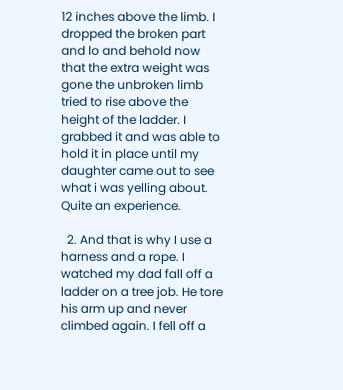12 inches above the limb. I dropped the broken part and lo and behold now that the extra weight was gone the unbroken limb tried to rise above the height of the ladder. I grabbed it and was able to hold it in place until my daughter came out to see what i was yelling about. Quite an experience.

  2. And that is why I use a harness and a rope. I watched my dad fall off a ladder on a tree job. He tore his arm up and never climbed again. I fell off a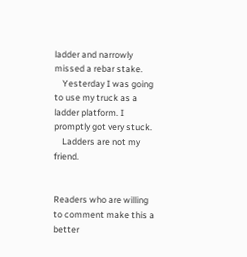ladder and narrowly missed a rebar stake.
    Yesterday I was going to use my truck as a ladder platform. I promptly got very stuck.
    Ladders are not my friend.


Readers who are willing to comment make this a better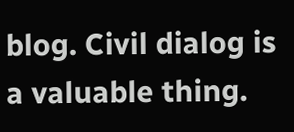blog. Civil dialog is a valuable thing.